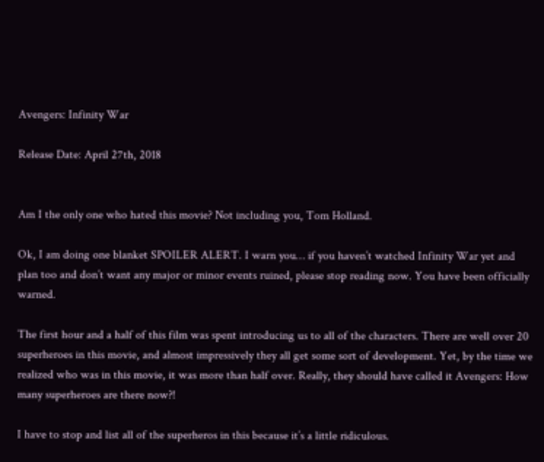Avengers: Infinity War

Release Date: April 27th, 2018


Am I the only one who hated this movie? Not including you, Tom Holland.

Ok, I am doing one blanket SPOILER ALERT. I warn you… if you haven’t watched Infinity War yet and plan too and don’t want any major or minor events ruined, please stop reading now. You have been officially warned.

The first hour and a half of this film was spent introducing us to all of the characters. There are well over 20 superheroes in this movie, and almost impressively they all get some sort of development. Yet, by the time we realized who was in this movie, it was more than half over. Really, they should have called it Avengers: How many superheroes are there now?!

I have to stop and list all of the superheros in this because it’s a little ridiculous.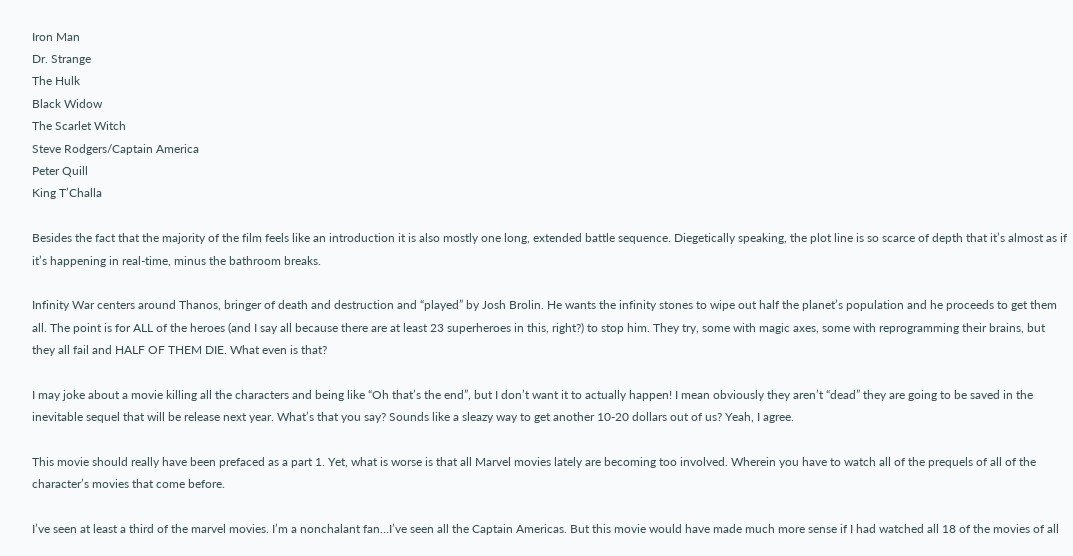Iron Man
Dr. Strange
The Hulk
Black Widow
The Scarlet Witch
Steve Rodgers/Captain America
Peter Quill
King T’Challa

Besides the fact that the majority of the film feels like an introduction it is also mostly one long, extended battle sequence. Diegetically speaking, the plot line is so scarce of depth that it’s almost as if it’s happening in real-time, minus the bathroom breaks.

Infinity War centers around Thanos, bringer of death and destruction and “played” by Josh Brolin. He wants the infinity stones to wipe out half the planet’s population and he proceeds to get them all. The point is for ALL of the heroes (and I say all because there are at least 23 superheroes in this, right?) to stop him. They try, some with magic axes, some with reprogramming their brains, but they all fail and HALF OF THEM DIE. What even is that?

I may joke about a movie killing all the characters and being like “Oh that’s the end”, but I don’t want it to actually happen! I mean obviously they aren’t “dead” they are going to be saved in the inevitable sequel that will be release next year. What’s that you say? Sounds like a sleazy way to get another 10-20 dollars out of us? Yeah, I agree.

This movie should really have been prefaced as a part 1. Yet, what is worse is that all Marvel movies lately are becoming too involved. Wherein you have to watch all of the prequels of all of the character’s movies that come before.

I’ve seen at least a third of the marvel movies. I’m a nonchalant fan…I’ve seen all the Captain Americas. But this movie would have made much more sense if I had watched all 18 of the movies of all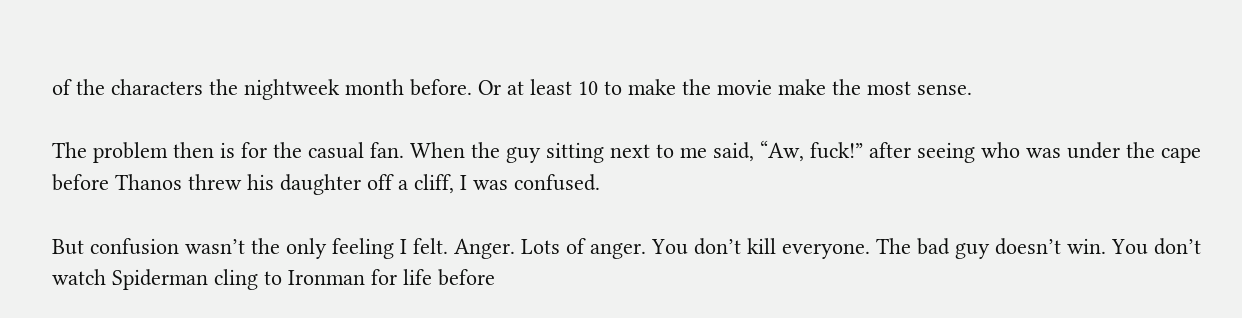of the characters the nightweek month before. Or at least 10 to make the movie make the most sense.

The problem then is for the casual fan. When the guy sitting next to me said, “Aw, fuck!” after seeing who was under the cape before Thanos threw his daughter off a cliff, I was confused.

But confusion wasn’t the only feeling I felt. Anger. Lots of anger. You don’t kill everyone. The bad guy doesn’t win. You don’t watch Spiderman cling to Ironman for life before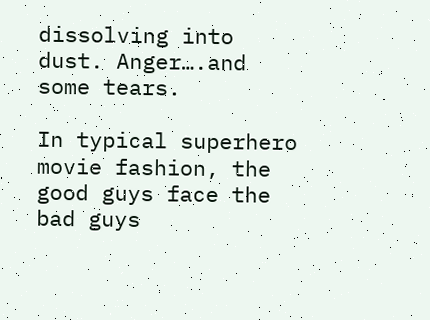dissolving into dust. Anger….and some tears.

In typical superhero movie fashion, the good guys face the bad guys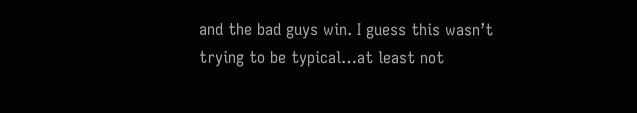and the bad guys win. I guess this wasn’t trying to be typical…at least not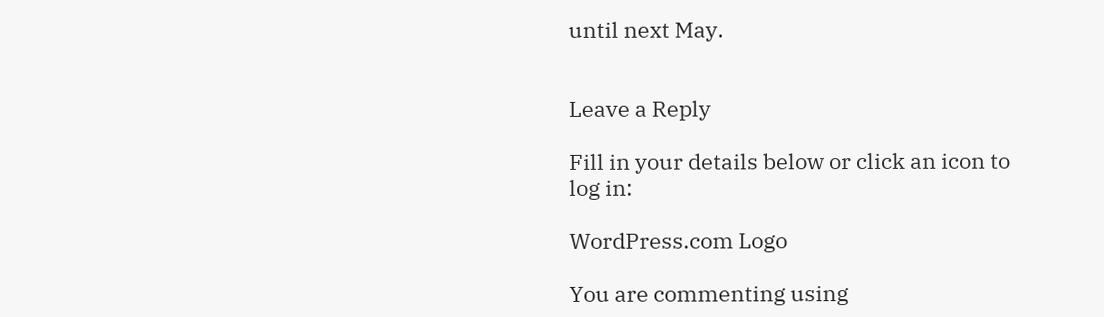until next May.


Leave a Reply

Fill in your details below or click an icon to log in:

WordPress.com Logo

You are commenting using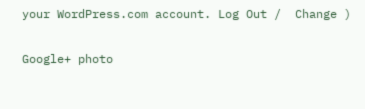your WordPress.com account. Log Out /  Change )

Google+ photo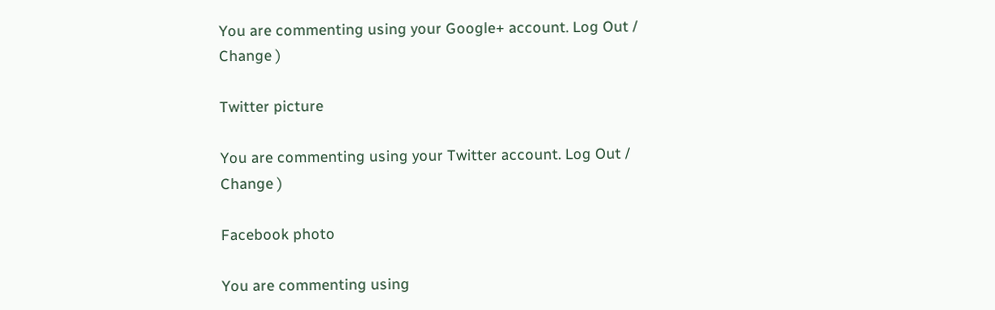You are commenting using your Google+ account. Log Out /  Change )

Twitter picture

You are commenting using your Twitter account. Log Out /  Change )

Facebook photo

You are commenting using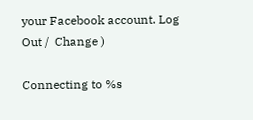your Facebook account. Log Out /  Change )

Connecting to %s